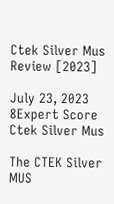Ctek Silver Mus Review [2023]

July 23, 2023
8Expert Score
Ctek Silver Mus

The CTEK Silver MUS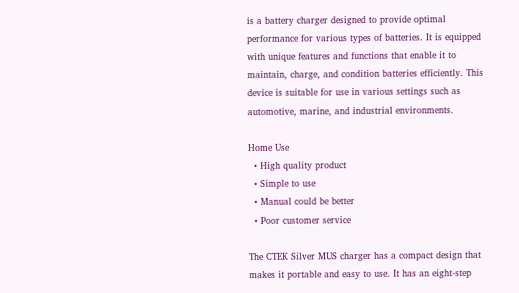is a battery charger designed to provide optimal performance for various types of batteries. It is equipped with unique features and functions that enable it to maintain, charge, and condition batteries efficiently. This device is suitable for use in various settings such as automotive, marine, and industrial environments.

Home Use
  • High quality product
  • Simple to use
  • Manual could be better
  • Poor customer service

The CTEK Silver MUS charger has a compact design that makes it portable and easy to use. It has an eight-step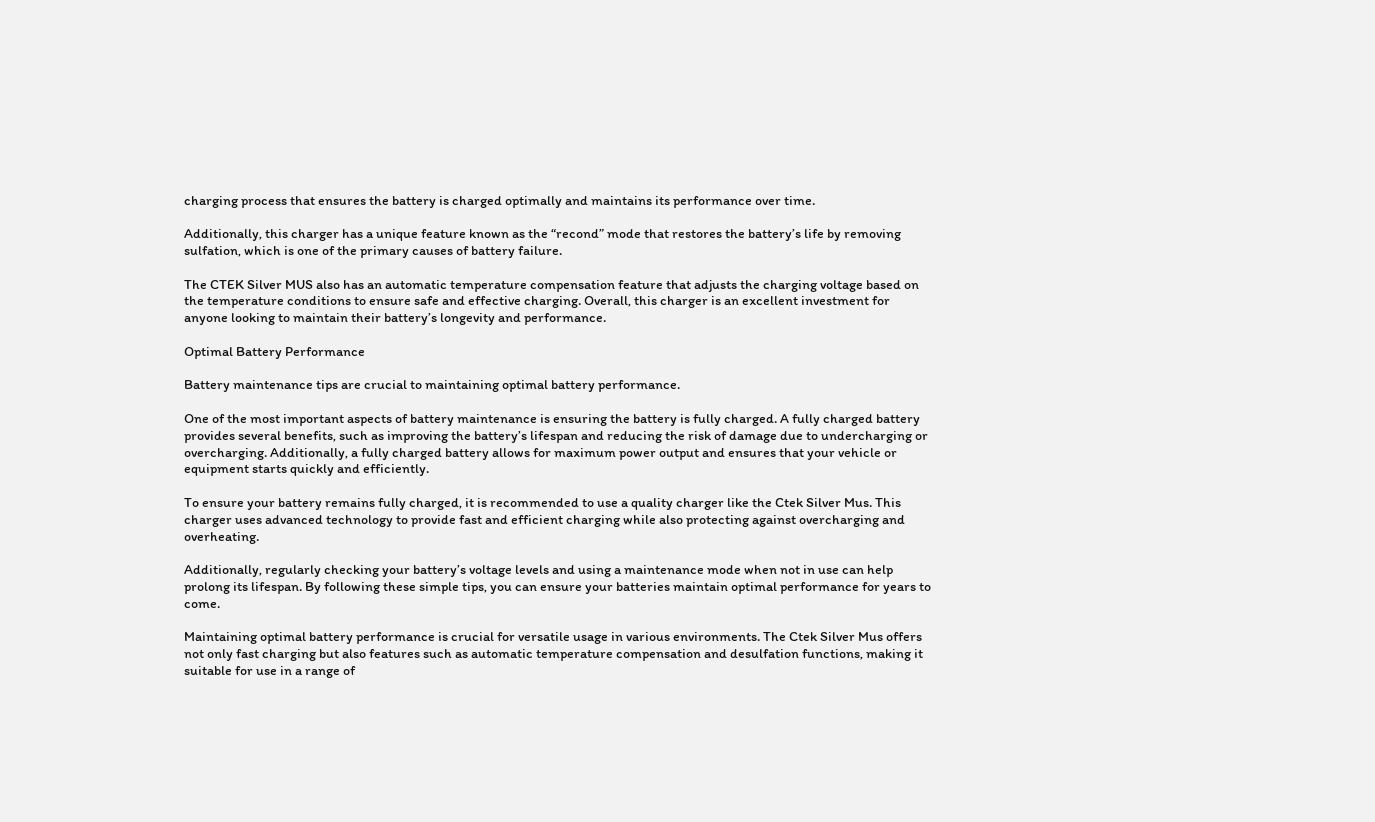charging process that ensures the battery is charged optimally and maintains its performance over time.

Additionally, this charger has a unique feature known as the “recond” mode that restores the battery’s life by removing sulfation, which is one of the primary causes of battery failure.

The CTEK Silver MUS also has an automatic temperature compensation feature that adjusts the charging voltage based on the temperature conditions to ensure safe and effective charging. Overall, this charger is an excellent investment for anyone looking to maintain their battery’s longevity and performance.

Optimal Battery Performance

Battery maintenance tips are crucial to maintaining optimal battery performance.

One of the most important aspects of battery maintenance is ensuring the battery is fully charged. A fully charged battery provides several benefits, such as improving the battery’s lifespan and reducing the risk of damage due to undercharging or overcharging. Additionally, a fully charged battery allows for maximum power output and ensures that your vehicle or equipment starts quickly and efficiently.

To ensure your battery remains fully charged, it is recommended to use a quality charger like the Ctek Silver Mus. This charger uses advanced technology to provide fast and efficient charging while also protecting against overcharging and overheating.

Additionally, regularly checking your battery’s voltage levels and using a maintenance mode when not in use can help prolong its lifespan. By following these simple tips, you can ensure your batteries maintain optimal performance for years to come.

Maintaining optimal battery performance is crucial for versatile usage in various environments. The Ctek Silver Mus offers not only fast charging but also features such as automatic temperature compensation and desulfation functions, making it suitable for use in a range of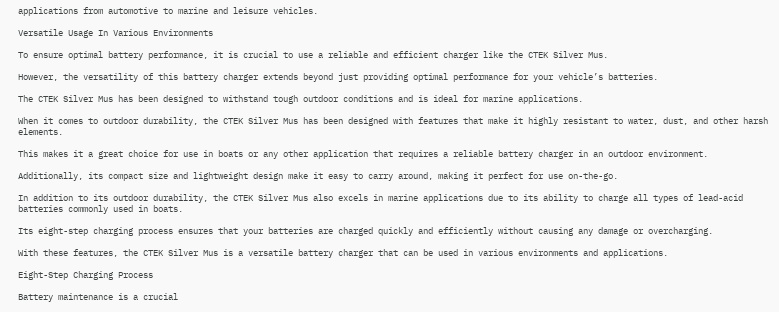applications from automotive to marine and leisure vehicles.

Versatile Usage In Various Environments

To ensure optimal battery performance, it is crucial to use a reliable and efficient charger like the CTEK Silver Mus.

However, the versatility of this battery charger extends beyond just providing optimal performance for your vehicle’s batteries.

The CTEK Silver Mus has been designed to withstand tough outdoor conditions and is ideal for marine applications.

When it comes to outdoor durability, the CTEK Silver Mus has been designed with features that make it highly resistant to water, dust, and other harsh elements.

This makes it a great choice for use in boats or any other application that requires a reliable battery charger in an outdoor environment.

Additionally, its compact size and lightweight design make it easy to carry around, making it perfect for use on-the-go.

In addition to its outdoor durability, the CTEK Silver Mus also excels in marine applications due to its ability to charge all types of lead-acid batteries commonly used in boats.

Its eight-step charging process ensures that your batteries are charged quickly and efficiently without causing any damage or overcharging.

With these features, the CTEK Silver Mus is a versatile battery charger that can be used in various environments and applications.

Eight-Step Charging Process

Battery maintenance is a crucial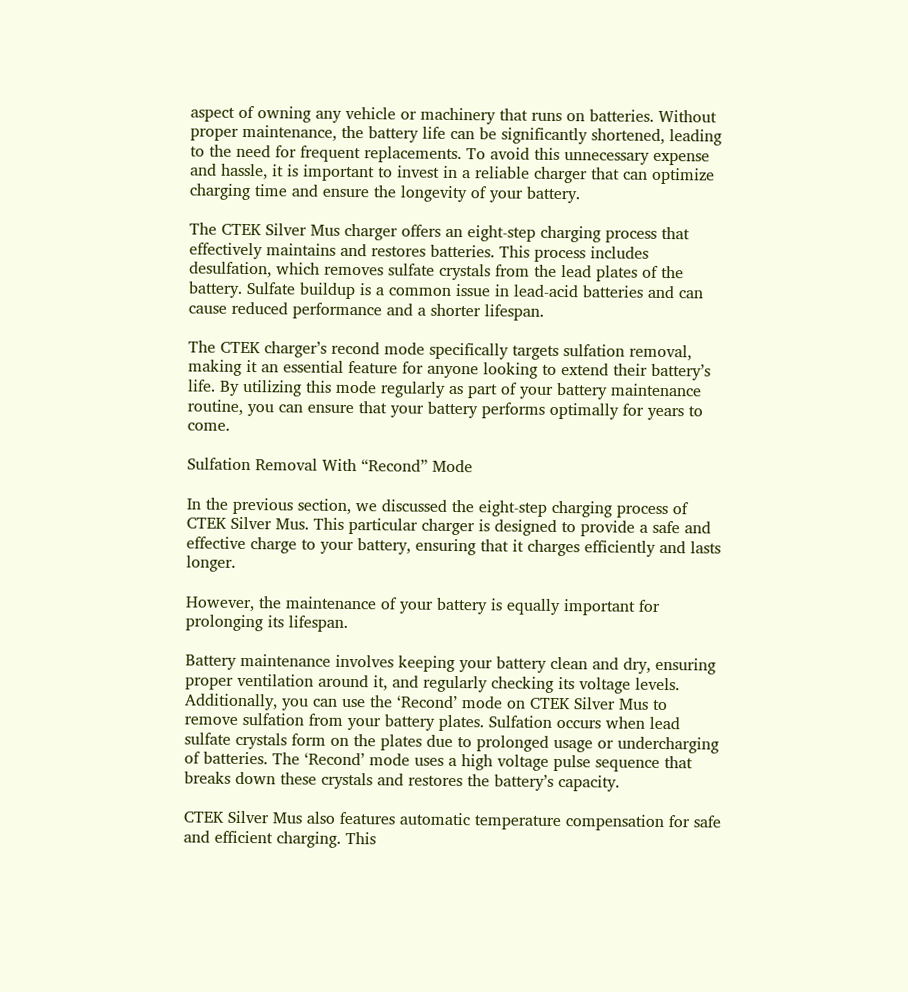aspect of owning any vehicle or machinery that runs on batteries. Without proper maintenance, the battery life can be significantly shortened, leading to the need for frequent replacements. To avoid this unnecessary expense and hassle, it is important to invest in a reliable charger that can optimize charging time and ensure the longevity of your battery.

The CTEK Silver Mus charger offers an eight-step charging process that effectively maintains and restores batteries. This process includes desulfation, which removes sulfate crystals from the lead plates of the battery. Sulfate buildup is a common issue in lead-acid batteries and can cause reduced performance and a shorter lifespan.

The CTEK charger’s recond mode specifically targets sulfation removal, making it an essential feature for anyone looking to extend their battery’s life. By utilizing this mode regularly as part of your battery maintenance routine, you can ensure that your battery performs optimally for years to come.

Sulfation Removal With “Recond” Mode

In the previous section, we discussed the eight-step charging process of CTEK Silver Mus. This particular charger is designed to provide a safe and effective charge to your battery, ensuring that it charges efficiently and lasts longer.

However, the maintenance of your battery is equally important for prolonging its lifespan.

Battery maintenance involves keeping your battery clean and dry, ensuring proper ventilation around it, and regularly checking its voltage levels. Additionally, you can use the ‘Recond’ mode on CTEK Silver Mus to remove sulfation from your battery plates. Sulfation occurs when lead sulfate crystals form on the plates due to prolonged usage or undercharging of batteries. The ‘Recond’ mode uses a high voltage pulse sequence that breaks down these crystals and restores the battery’s capacity.

CTEK Silver Mus also features automatic temperature compensation for safe and efficient charging. This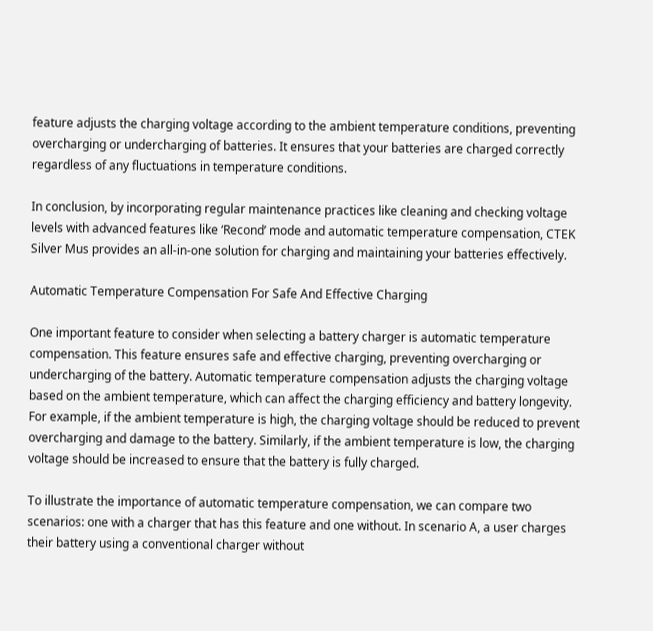feature adjusts the charging voltage according to the ambient temperature conditions, preventing overcharging or undercharging of batteries. It ensures that your batteries are charged correctly regardless of any fluctuations in temperature conditions.

In conclusion, by incorporating regular maintenance practices like cleaning and checking voltage levels with advanced features like ‘Recond’ mode and automatic temperature compensation, CTEK Silver Mus provides an all-in-one solution for charging and maintaining your batteries effectively.

Automatic Temperature Compensation For Safe And Effective Charging

One important feature to consider when selecting a battery charger is automatic temperature compensation. This feature ensures safe and effective charging, preventing overcharging or undercharging of the battery. Automatic temperature compensation adjusts the charging voltage based on the ambient temperature, which can affect the charging efficiency and battery longevity. For example, if the ambient temperature is high, the charging voltage should be reduced to prevent overcharging and damage to the battery. Similarly, if the ambient temperature is low, the charging voltage should be increased to ensure that the battery is fully charged.

To illustrate the importance of automatic temperature compensation, we can compare two scenarios: one with a charger that has this feature and one without. In scenario A, a user charges their battery using a conventional charger without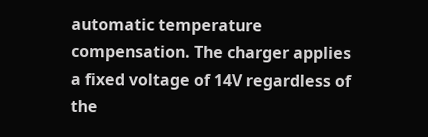automatic temperature compensation. The charger applies a fixed voltage of 14V regardless of the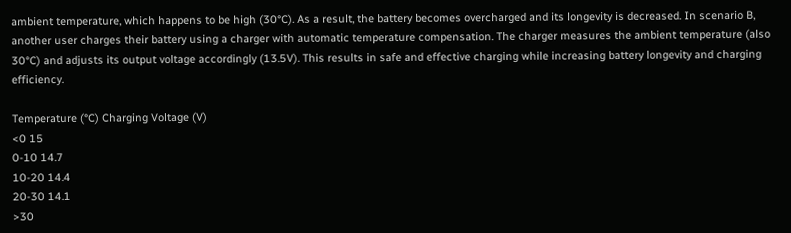ambient temperature, which happens to be high (30°C). As a result, the battery becomes overcharged and its longevity is decreased. In scenario B, another user charges their battery using a charger with automatic temperature compensation. The charger measures the ambient temperature (also 30°C) and adjusts its output voltage accordingly (13.5V). This results in safe and effective charging while increasing battery longevity and charging efficiency.

Temperature (°C) Charging Voltage (V)
<0 15
0-10 14.7
10-20 14.4
20-30 14.1
>30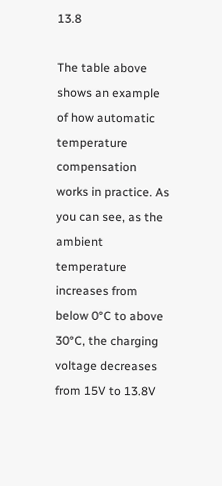13.8

The table above shows an example of how automatic temperature compensation works in practice. As you can see, as the ambient temperature increases from below 0°C to above 30°C, the charging voltage decreases from 15V to 13.8V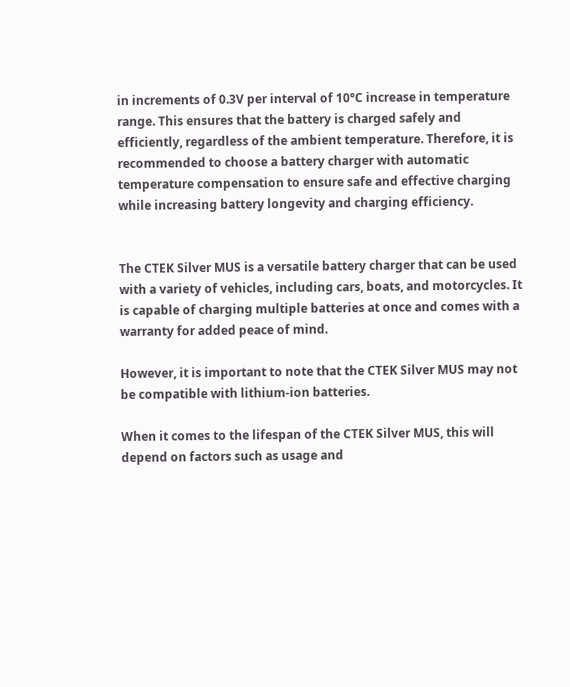in increments of 0.3V per interval of 10°C increase in temperature range. This ensures that the battery is charged safely and efficiently, regardless of the ambient temperature. Therefore, it is recommended to choose a battery charger with automatic temperature compensation to ensure safe and effective charging while increasing battery longevity and charging efficiency.


The CTEK Silver MUS is a versatile battery charger that can be used with a variety of vehicles, including cars, boats, and motorcycles. It is capable of charging multiple batteries at once and comes with a warranty for added peace of mind.

However, it is important to note that the CTEK Silver MUS may not be compatible with lithium-ion batteries.

When it comes to the lifespan of the CTEK Silver MUS, this will depend on factors such as usage and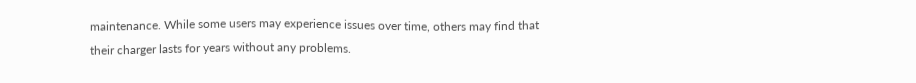maintenance. While some users may experience issues over time, others may find that their charger lasts for years without any problems.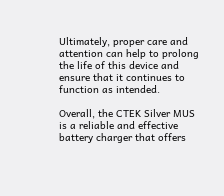Ultimately, proper care and attention can help to prolong the life of this device and ensure that it continues to function as intended.

Overall, the CTEK Silver MUS is a reliable and effective battery charger that offers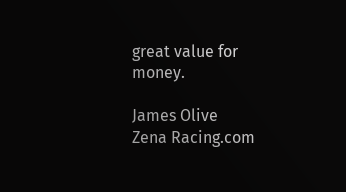great value for money.

James Olive
Zena Racing.com